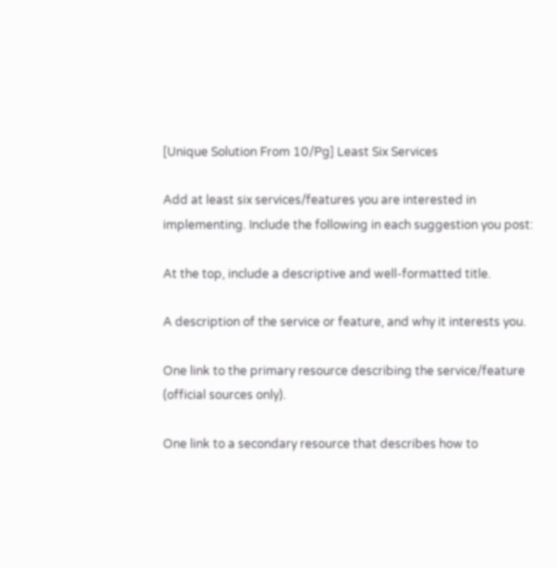[Unique Solution From 10/Pg] Least Six Services

Add at least six services/features you are interested in implementing. Include the following in each suggestion you post:

At the top, include a descriptive and well-formatted title.

A description of the service or feature, and why it interests you.

One link to the primary resource describing the service/feature (official sources only).

One link to a secondary resource that describes how to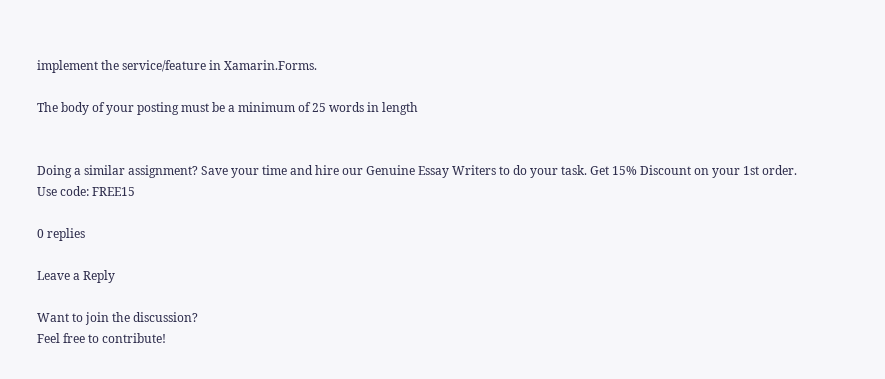implement the service/feature in Xamarin.Forms.

The body of your posting must be a minimum of 25 words in length


Doing a similar assignment? Save your time and hire our Genuine Essay Writers to do your task. Get 15% Discount on your 1st order. Use code: FREE15

0 replies

Leave a Reply

Want to join the discussion?
Feel free to contribute!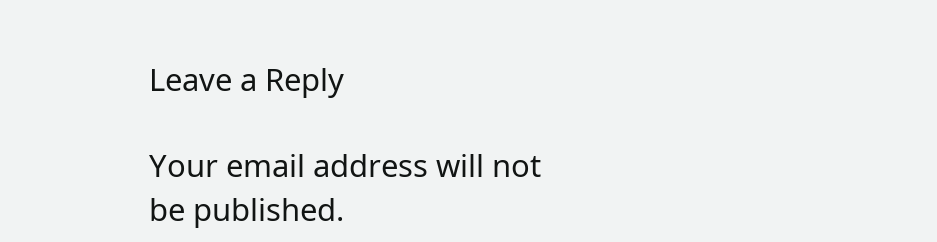Leave a Reply

Your email address will not be published.